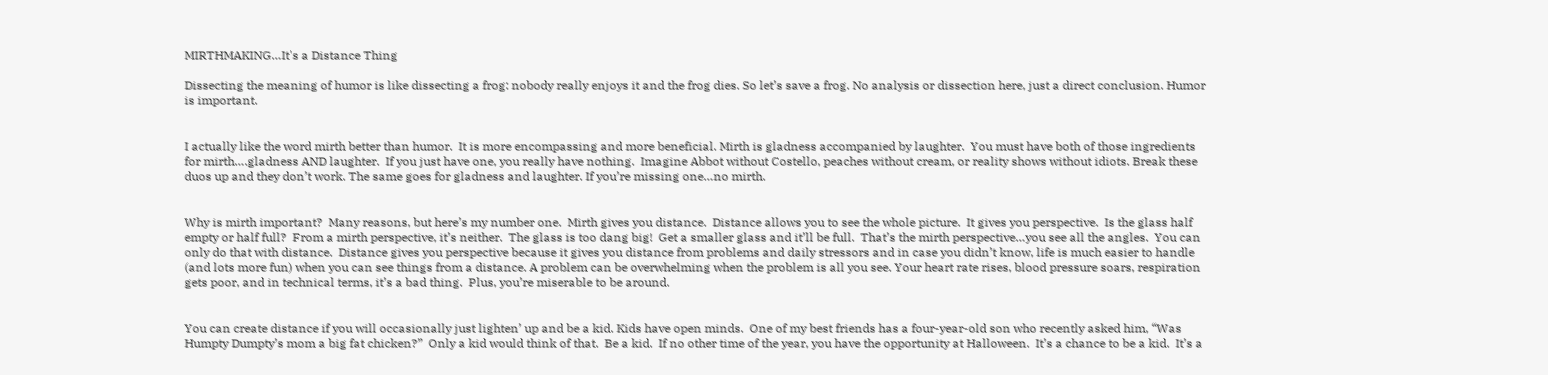MIRTHMAKING…It's a Distance Thing

Dissecting the meaning of humor is like dissecting a frog: nobody really enjoys it and the frog dies. So let’s save a frog. No analysis or dissection here, just a direct conclusion. Humor is important.


I actually like the word mirth better than humor.  It is more encompassing and more beneficial. Mirth is gladness accompanied by laughter.  You must have both of those ingredients for mirth….gladness AND laughter.  If you just have one, you really have nothing.  Imagine Abbot without Costello, peaches without cream, or reality shows without idiots. Break these duos up and they don’t work. The same goes for gladness and laughter. If you’re missing one…no mirth.


Why is mirth important?  Many reasons, but here’s my number one.  Mirth gives you distance.  Distance allows you to see the whole picture.  It gives you perspective.  Is the glass half empty or half full?  From a mirth perspective, it’s neither.  The glass is too dang big!  Get a smaller glass and it’ll be full.  That’s the mirth perspective…you see all the angles.  You can only do that with distance.  Distance gives you perspective because it gives you distance from problems and daily stressors and in case you didn’t know, life is much easier to handle (and lots more fun) when you can see things from a distance. A problem can be overwhelming when the problem is all you see. Your heart rate rises, blood pressure soars, respiration gets poor, and in technical terms, it’s a bad thing.  Plus, you’re miserable to be around.


You can create distance if you will occasionally just lighten’ up and be a kid. Kids have open minds.  One of my best friends has a four-year-old son who recently asked him, “Was Humpty Dumpty’s mom a big fat chicken?”  Only a kid would think of that.  Be a kid.  If no other time of the year, you have the opportunity at Halloween.  It’s a chance to be a kid.  It’s a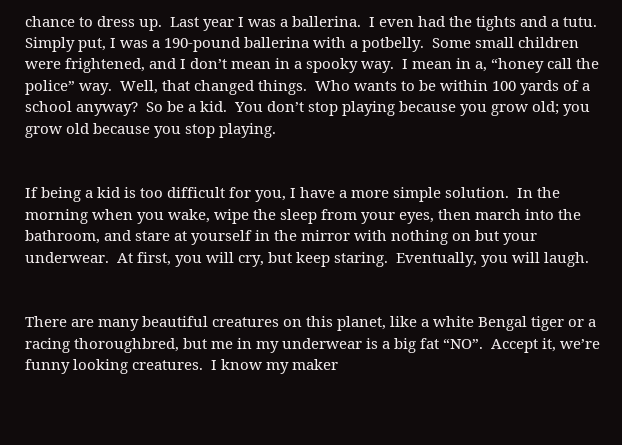chance to dress up.  Last year I was a ballerina.  I even had the tights and a tutu.  Simply put, I was a 190-pound ballerina with a potbelly.  Some small children were frightened, and I don’t mean in a spooky way.  I mean in a, “honey call the police” way.  Well, that changed things.  Who wants to be within 100 yards of a school anyway?  So be a kid.  You don’t stop playing because you grow old; you grow old because you stop playing.


If being a kid is too difficult for you, I have a more simple solution.  In the morning when you wake, wipe the sleep from your eyes, then march into the bathroom, and stare at yourself in the mirror with nothing on but your underwear.  At first, you will cry, but keep staring.  Eventually, you will laugh.


There are many beautiful creatures on this planet, like a white Bengal tiger or a racing thoroughbred, but me in my underwear is a big fat “NO”.  Accept it, we’re funny looking creatures.  I know my maker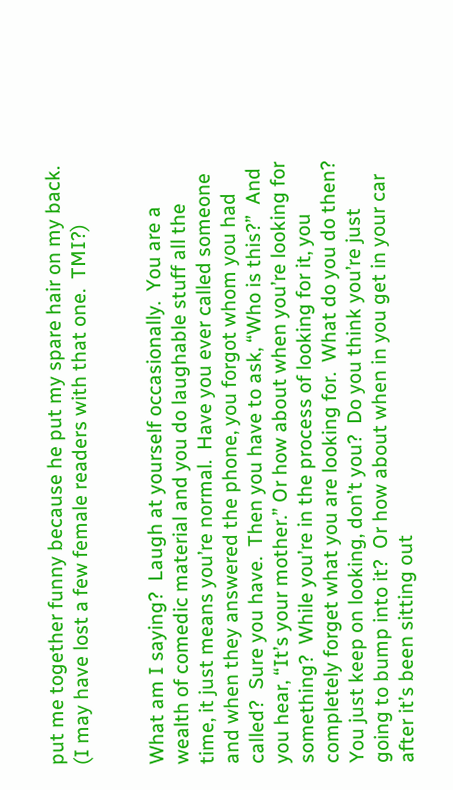put me together funny because he put my spare hair on my back.  (I may have lost a few female readers with that one.  TMI?)


What am I saying?  Laugh at yourself occasionally.  You are a wealth of comedic material and you do laughable stuff all the time, it just means you’re normal.  Have you ever called someone and when they answered the phone, you forgot whom you had called?  Sure you have.  Then you have to ask, “Who is this?”  And you hear, “It’s your mother.” Or how about when you’re looking for something?  While you’re in the process of looking for it, you completely forget what you are looking for.  What do you do then?  You just keep on looking, don’t you?  Do you think you’re just going to bump into it?  Or how about when in you get in your car after it’s been sitting out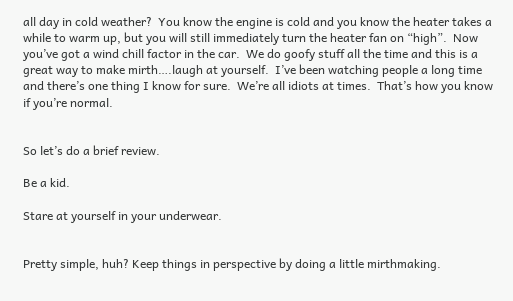all day in cold weather?  You know the engine is cold and you know the heater takes a while to warm up, but you will still immediately turn the heater fan on “high”.  Now you’ve got a wind chill factor in the car.  We do goofy stuff all the time and this is a great way to make mirth….laugh at yourself.  I’ve been watching people a long time and there’s one thing I know for sure.  We’re all idiots at times.  That’s how you know if you’re normal.


So let’s do a brief review.

Be a kid.

Stare at yourself in your underwear.


Pretty simple, huh? Keep things in perspective by doing a little mirthmaking.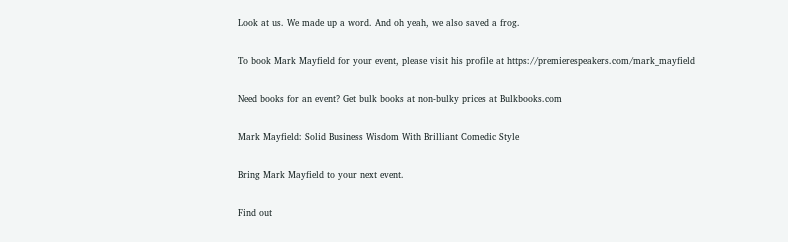Look at us. We made up a word. And oh yeah, we also saved a frog.

To book Mark Mayfield for your event, please visit his profile at https://premierespeakers.com/mark_mayfield

Need books for an event? Get bulk books at non-bulky prices at Bulkbooks.com

Mark Mayfield: Solid Business Wisdom With Brilliant Comedic Style

Bring Mark Mayfield to your next event.

Find out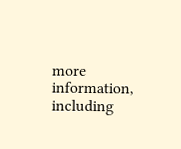more information, including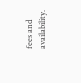fees and availability.